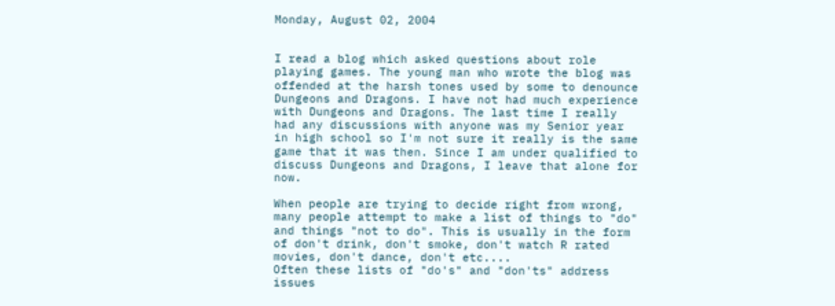Monday, August 02, 2004


I read a blog which asked questions about role playing games. The young man who wrote the blog was offended at the harsh tones used by some to denounce Dungeons and Dragons. I have not had much experience with Dungeons and Dragons. The last time I really had any discussions with anyone was my Senior year in high school so I'm not sure it really is the same game that it was then. Since I am under qualified to discuss Dungeons and Dragons, I leave that alone for now.

When people are trying to decide right from wrong, many people attempt to make a list of things to "do" and things "not to do". This is usually in the form of don't drink, don't smoke, don't watch R rated movies, don't dance, don't etc....
Often these lists of "do's" and "don'ts" address issues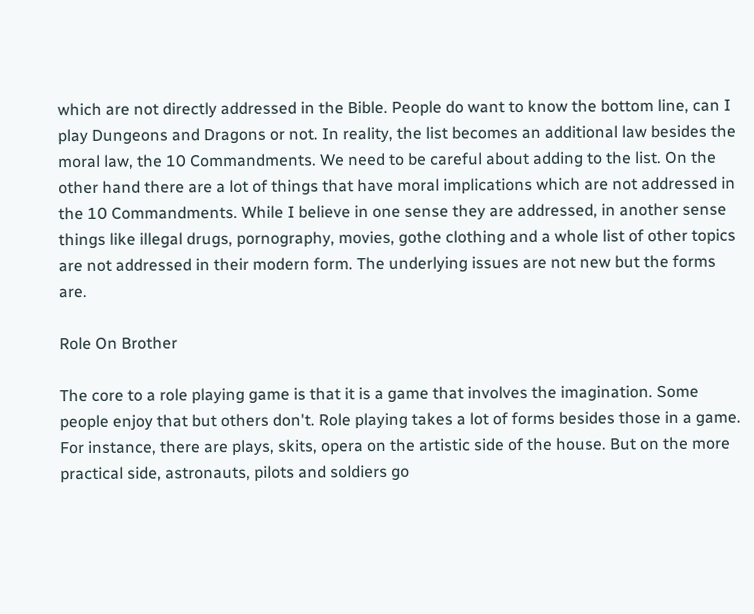which are not directly addressed in the Bible. People do want to know the bottom line, can I play Dungeons and Dragons or not. In reality, the list becomes an additional law besides the moral law, the 10 Commandments. We need to be careful about adding to the list. On the other hand there are a lot of things that have moral implications which are not addressed in the 10 Commandments. While I believe in one sense they are addressed, in another sense things like illegal drugs, pornography, movies, gothe clothing and a whole list of other topics are not addressed in their modern form. The underlying issues are not new but the forms are.

Role On Brother

The core to a role playing game is that it is a game that involves the imagination. Some people enjoy that but others don't. Role playing takes a lot of forms besides those in a game. For instance, there are plays, skits, opera on the artistic side of the house. But on the more practical side, astronauts, pilots and soldiers go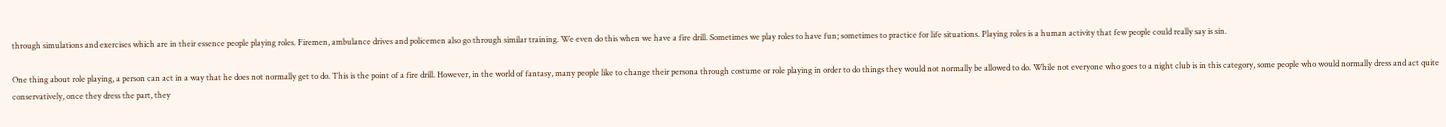through simulations and exercises which are in their essence people playing roles. Firemen, ambulance drives and policemen also go through similar training. We even do this when we have a fire drill. Sometimes we play roles to have fun; sometimes to practice for life situations. Playing roles is a human activity that few people could really say is sin.

One thing about role playing, a person can act in a way that he does not normally get to do. This is the point of a fire drill. However, in the world of fantasy, many people like to change their persona through costume or role playing in order to do things they would not normally be allowed to do. While not everyone who goes to a night club is in this category, some people who would normally dress and act quite conservatively, once they dress the part, they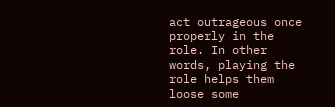act outrageous once properly in the role. In other words, playing the role helps them loose some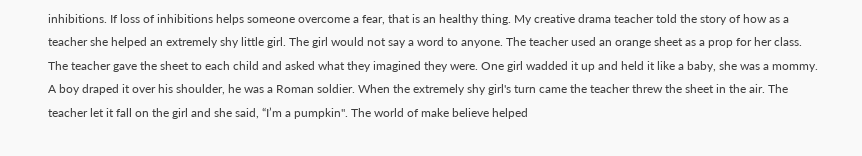inhibitions. If loss of inhibitions helps someone overcome a fear, that is an healthy thing. My creative drama teacher told the story of how as a teacher she helped an extremely shy little girl. The girl would not say a word to anyone. The teacher used an orange sheet as a prop for her class. The teacher gave the sheet to each child and asked what they imagined they were. One girl wadded it up and held it like a baby, she was a mommy. A boy draped it over his shoulder, he was a Roman soldier. When the extremely shy girl's turn came the teacher threw the sheet in the air. The teacher let it fall on the girl and she said, “I’m a pumpkin". The world of make believe helped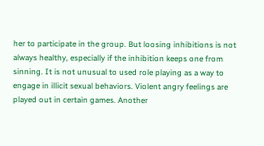her to participate in the group. But loosing inhibitions is not always healthy, especially if the inhibition keeps one from sinning. It is not unusual to used role playing as a way to engage in illicit sexual behaviors. Violent angry feelings are played out in certain games. Another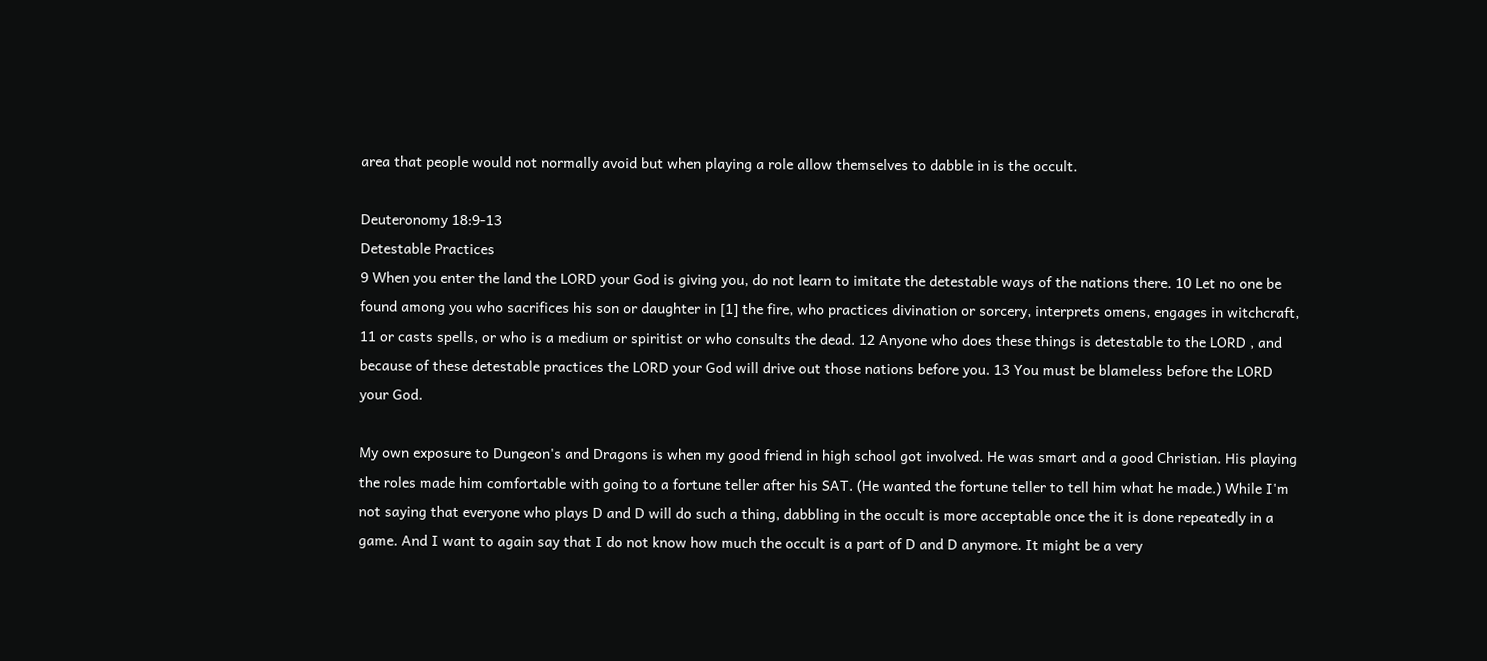area that people would not normally avoid but when playing a role allow themselves to dabble in is the occult.

Deuteronomy 18:9-13
Detestable Practices
9 When you enter the land the LORD your God is giving you, do not learn to imitate the detestable ways of the nations there. 10 Let no one be found among you who sacrifices his son or daughter in [1] the fire, who practices divination or sorcery, interprets omens, engages in witchcraft, 11 or casts spells, or who is a medium or spiritist or who consults the dead. 12 Anyone who does these things is detestable to the LORD , and because of these detestable practices the LORD your God will drive out those nations before you. 13 You must be blameless before the LORD your God.

My own exposure to Dungeon's and Dragons is when my good friend in high school got involved. He was smart and a good Christian. His playing the roles made him comfortable with going to a fortune teller after his SAT. (He wanted the fortune teller to tell him what he made.) While I'm not saying that everyone who plays D and D will do such a thing, dabbling in the occult is more acceptable once the it is done repeatedly in a game. And I want to again say that I do not know how much the occult is a part of D and D anymore. It might be a very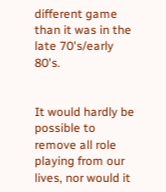different game than it was in the late 70's/early 80's.


It would hardly be possible to remove all role playing from our lives, nor would it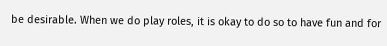be desirable. When we do play roles, it is okay to do so to have fun and for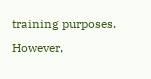training purposes. However,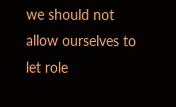we should not allow ourselves to let role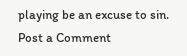playing be an excuse to sin.
Post a Comment